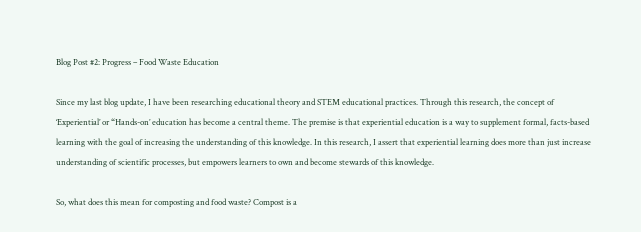Blog Post #2: Progress – Food Waste Education

Since my last blog update, I have been researching educational theory and STEM educational practices. Through this research, the concept of ‘Experiential’ or “Hands-on’ education has become a central theme. The premise is that experiential education is a way to supplement formal, facts-based learning with the goal of increasing the understanding of this knowledge. In this research, I assert that experiential learning does more than just increase understanding of scientific processes, but empowers learners to own and become stewards of this knowledge.

So, what does this mean for composting and food waste? Compost is a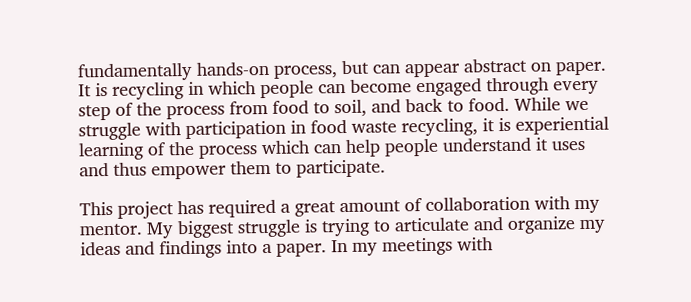fundamentally hands-on process, but can appear abstract on paper. It is recycling in which people can become engaged through every step of the process from food to soil, and back to food. While we struggle with participation in food waste recycling, it is experiential learning of the process which can help people understand it uses and thus empower them to participate.

This project has required a great amount of collaboration with my mentor. My biggest struggle is trying to articulate and organize my ideas and findings into a paper. In my meetings with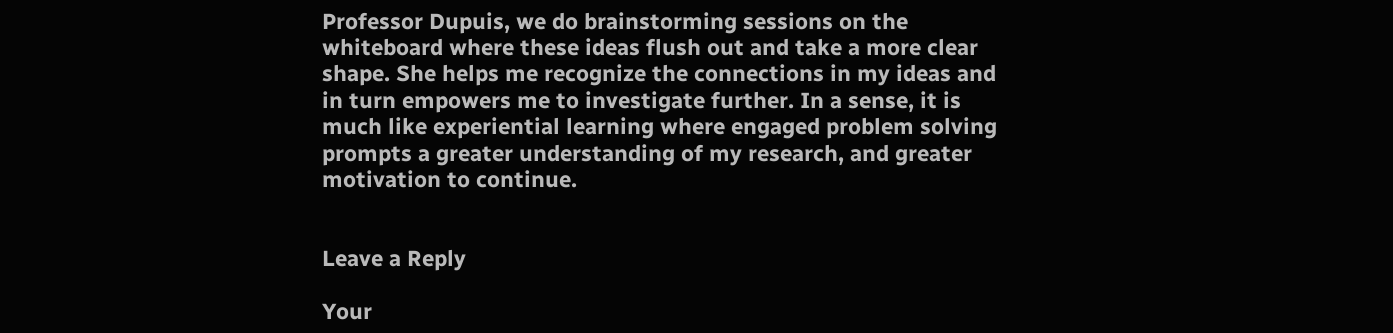Professor Dupuis, we do brainstorming sessions on the whiteboard where these ideas flush out and take a more clear shape. She helps me recognize the connections in my ideas and in turn empowers me to investigate further. In a sense, it is much like experiential learning where engaged problem solving prompts a greater understanding of my research, and greater motivation to continue.


Leave a Reply

Your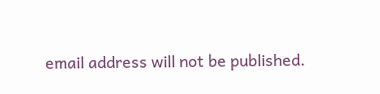email address will not be published.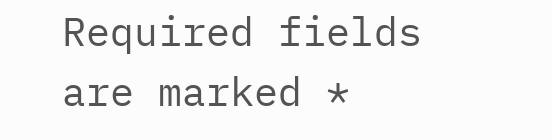Required fields are marked *